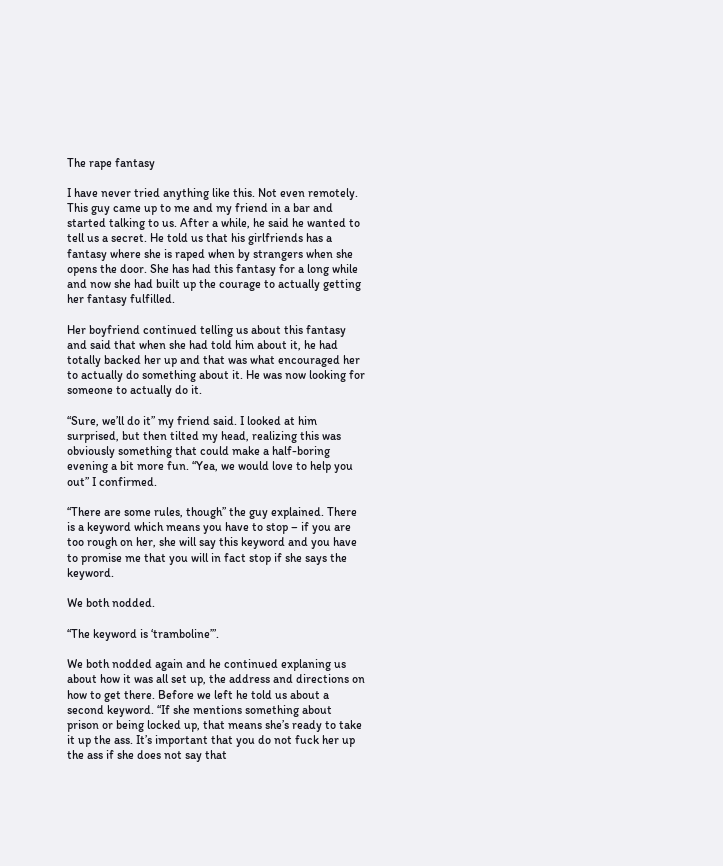The rape fantasy

I have never tried anything like this. Not even remotely. This guy came up to me and my friend in a bar and started talking to us. After a while, he said he wanted to tell us a secret. He told us that his girlfriends has a fantasy where she is raped when by strangers when she opens the door. She has had this fantasy for a long while and now she had built up the courage to actually getting her fantasy fulfilled.

Her boyfriend continued telling us about this fantasy and said that when she had told him about it, he had totally backed her up and that was what encouraged her to actually do something about it. He was now looking for someone to actually do it.

“Sure, we’ll do it” my friend said. I looked at him surprised, but then tilted my head, realizing this was obviously something that could make a half-boring evening a bit more fun. “Yea, we would love to help you out” I confirmed.

“There are some rules, though” the guy explained. There is a keyword which means you have to stop – if you are too rough on her, she will say this keyword and you have to promise me that you will in fact stop if she says the keyword.

We both nodded.

“The keyword is ‘tramboline’”.

We both nodded again and he continued explaning us about how it was all set up, the address and directions on how to get there. Before we left he told us about a second keyword. “If she mentions something about prison or being locked up, that means she’s ready to take it up the ass. It’s important that you do not fuck her up the ass if she does not say that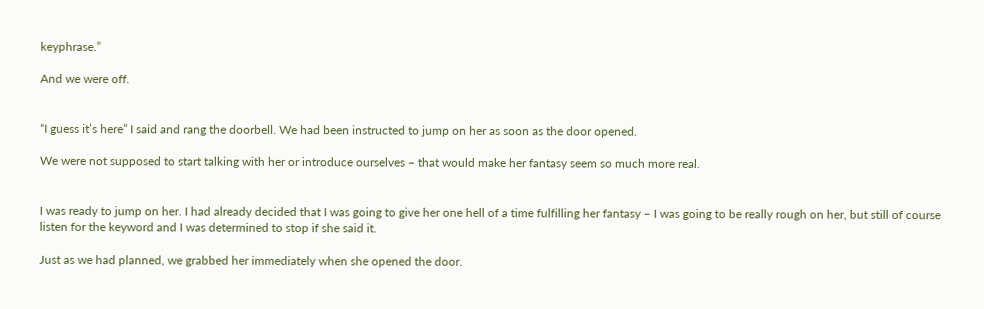keyphrase.”

And we were off.


“I guess it’s here” I said and rang the doorbell. We had been instructed to jump on her as soon as the door opened.

We were not supposed to start talking with her or introduce ourselves – that would make her fantasy seem so much more real.


I was ready to jump on her. I had already decided that I was going to give her one hell of a time fulfilling her fantasy – I was going to be really rough on her, but still of course listen for the keyword and I was determined to stop if she said it.

Just as we had planned, we grabbed her immediately when she opened the door.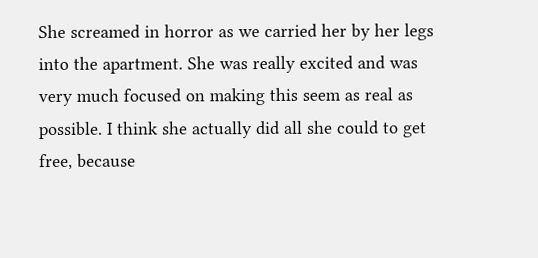She screamed in horror as we carried her by her legs into the apartment. She was really excited and was very much focused on making this seem as real as possible. I think she actually did all she could to get free, because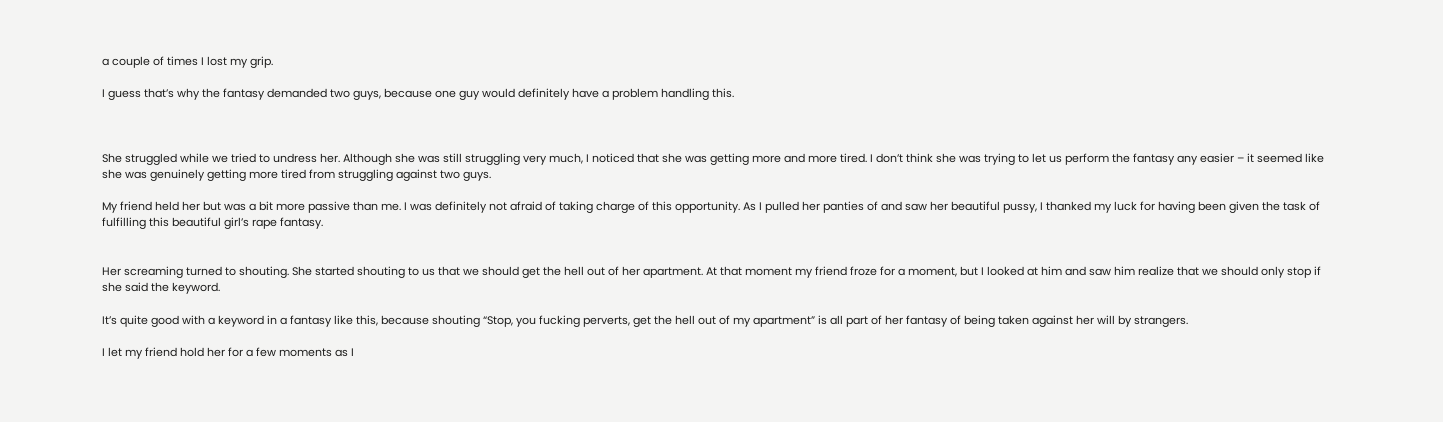a couple of times I lost my grip.

I guess that’s why the fantasy demanded two guys, because one guy would definitely have a problem handling this.



She struggled while we tried to undress her. Although she was still struggling very much, I noticed that she was getting more and more tired. I don’t think she was trying to let us perform the fantasy any easier – it seemed like she was genuinely getting more tired from struggling against two guys.

My friend held her but was a bit more passive than me. I was definitely not afraid of taking charge of this opportunity. As I pulled her panties of and saw her beautiful pussy, I thanked my luck for having been given the task of fulfilling this beautiful girl’s rape fantasy.


Her screaming turned to shouting. She started shouting to us that we should get the hell out of her apartment. At that moment my friend froze for a moment, but I looked at him and saw him realize that we should only stop if she said the keyword.

It’s quite good with a keyword in a fantasy like this, because shouting “Stop, you fucking perverts, get the hell out of my apartment” is all part of her fantasy of being taken against her will by strangers.

I let my friend hold her for a few moments as I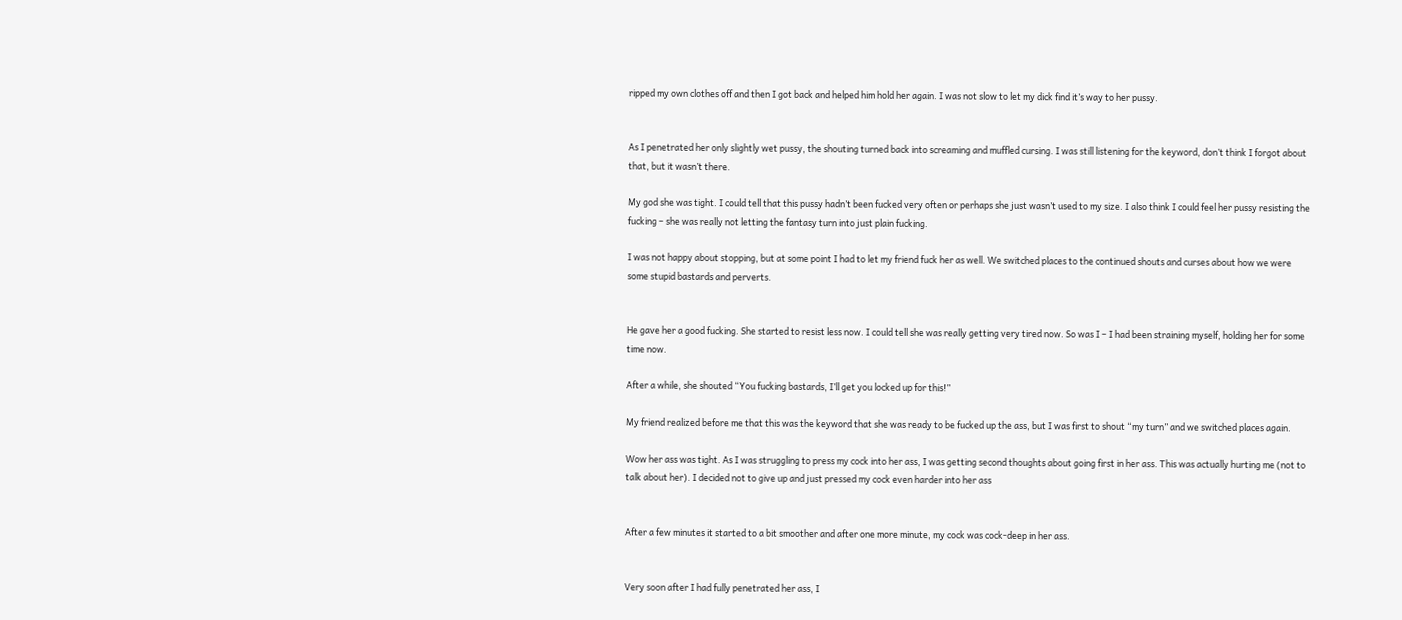ripped my own clothes off and then I got back and helped him hold her again. I was not slow to let my dick find it’s way to her pussy.


As I penetrated her only slightly wet pussy, the shouting turned back into screaming and muffled cursing. I was still listening for the keyword, don’t think I forgot about that, but it wasn’t there.

My god she was tight. I could tell that this pussy hadn’t been fucked very often or perhaps she just wasn’t used to my size. I also think I could feel her pussy resisting the fucking – she was really not letting the fantasy turn into just plain fucking.

I was not happy about stopping, but at some point I had to let my friend fuck her as well. We switched places to the continued shouts and curses about how we were some stupid bastards and perverts.


He gave her a good fucking. She started to resist less now. I could tell she was really getting very tired now. So was I – I had been straining myself, holding her for some time now.

After a while, she shouted “You fucking bastards, I’ll get you locked up for this!”

My friend realized before me that this was the keyword that she was ready to be fucked up the ass, but I was first to shout “my turn” and we switched places again.

Wow her ass was tight. As I was struggling to press my cock into her ass, I was getting second thoughts about going first in her ass. This was actually hurting me (not to talk about her). I decided not to give up and just pressed my cock even harder into her ass


After a few minutes it started to a bit smoother and after one more minute, my cock was cock-deep in her ass.


Very soon after I had fully penetrated her ass, I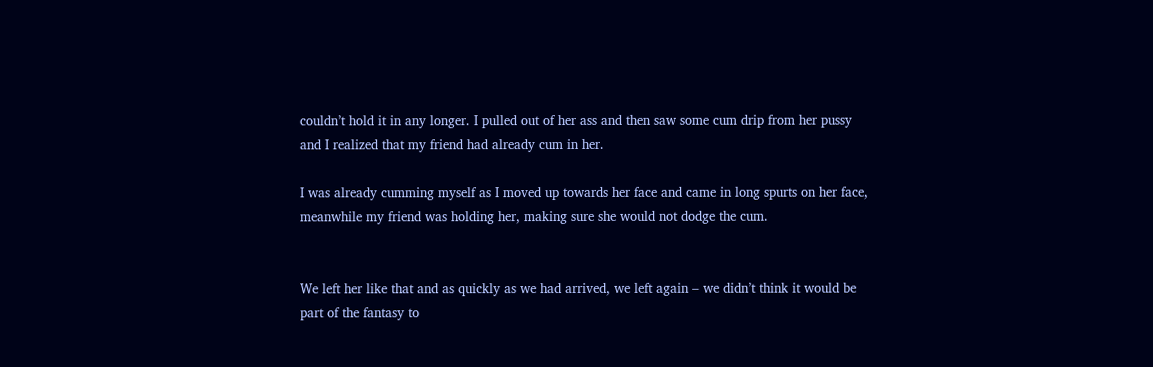couldn’t hold it in any longer. I pulled out of her ass and then saw some cum drip from her pussy and I realized that my friend had already cum in her.

I was already cumming myself as I moved up towards her face and came in long spurts on her face, meanwhile my friend was holding her, making sure she would not dodge the cum.


We left her like that and as quickly as we had arrived, we left again – we didn’t think it would be part of the fantasy to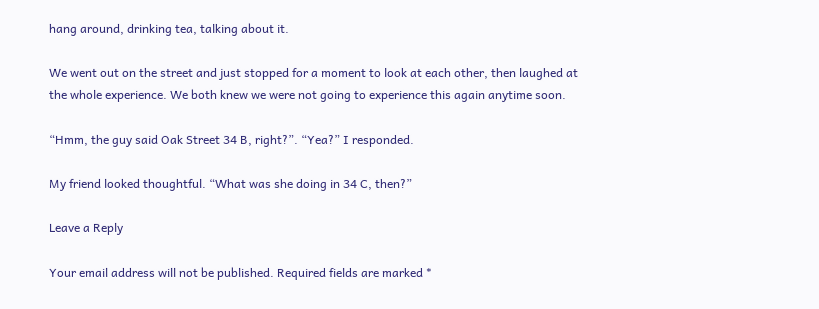hang around, drinking tea, talking about it.

We went out on the street and just stopped for a moment to look at each other, then laughed at the whole experience. We both knew we were not going to experience this again anytime soon.

“Hmm, the guy said Oak Street 34 B, right?”. “Yea?” I responded.

My friend looked thoughtful. “What was she doing in 34 C, then?”

Leave a Reply

Your email address will not be published. Required fields are marked *